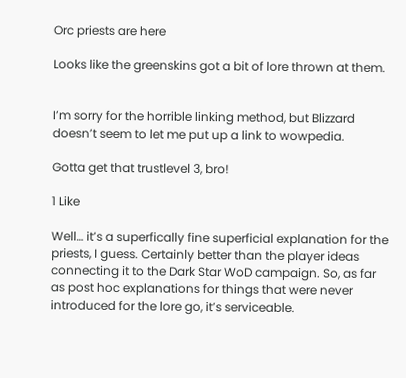Orc priests are here

Looks like the greenskins got a bit of lore thrown at them.


I’m sorry for the horrible linking method, but Blizzard doesn’t seem to let me put up a link to wowpedia.

Gotta get that trustlevel 3, bro!

1 Like

Well… it’s a superfically fine superficial explanation for the priests, I guess. Certainly better than the player ideas connecting it to the Dark Star WoD campaign. So, as far as post hoc explanations for things that were never introduced for the lore go, it’s serviceable.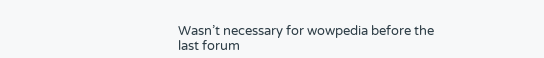Wasn’t necessary for wowpedia before the last forum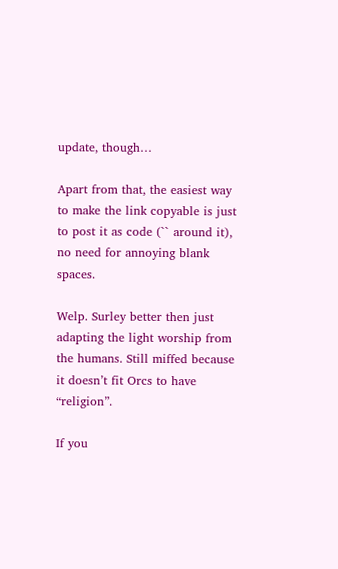update, though…

Apart from that, the easiest way to make the link copyable is just to post it as code (`` around it), no need for annoying blank spaces.

Welp. Surley better then just adapting the light worship from the humans. Still miffed because it doesn’t fit Orcs to have “religion”.

If you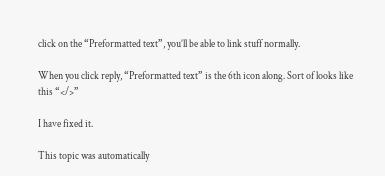click on the “Preformatted text”, you’ll be able to link stuff normally.

When you click reply, “Preformatted text” is the 6th icon along. Sort of looks like this “</>”

I have fixed it.

This topic was automatically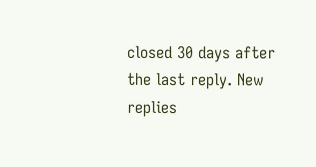closed 30 days after the last reply. New replies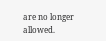are no longer allowed.